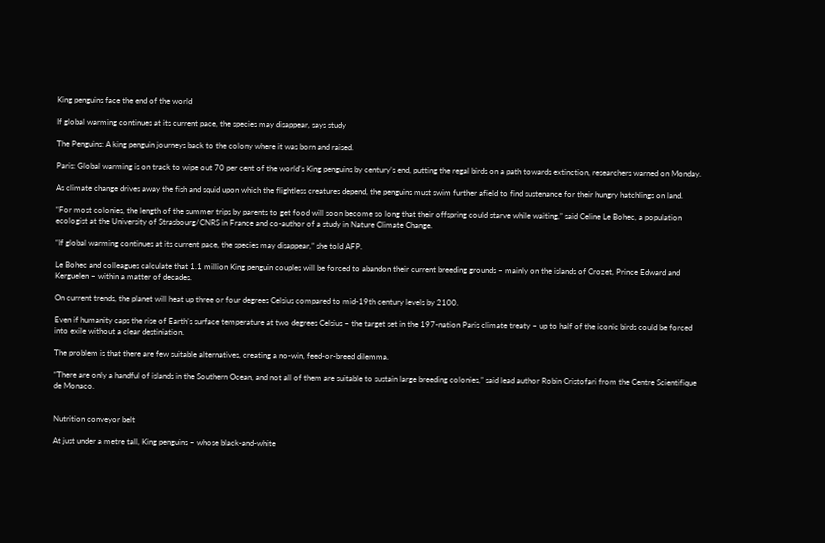King penguins face the end of the world

If global warming continues at its current pace, the species may disappear, says study

The Penguins: A king penguin journeys back to the colony where it was born and raised.

Paris: Global warming is on track to wipe out 70 per cent of the world’s King penguins by century’s end, putting the regal birds on a path towards extinction, researchers warned on Monday.

As climate change drives away the fish and squid upon which the flightless creatures depend, the penguins must swim further afield to find sustenance for their hungry hatchlings on land.

“For most colonies, the length of the summer trips by parents to get food will soon become so long that their offspring could starve while waiting,” said Celine Le Bohec, a population ecologist at the University of Strasbourg/CNRS in France and co-author of a study in Nature Climate Change.

“If global warming continues at its current pace, the species may disappear,” she told AFP.

Le Bohec and colleagues calculate that 1.1 million King penguin couples will be forced to abandon their current breeding grounds – mainly on the islands of Crozet, Prince Edward and Kerguelen – within a matter of decades.

On current trends, the planet will heat up three or four degrees Celsius compared to mid-19th century levels by 2100.

Even if humanity caps the rise of Earth’s surface temperature at two degrees Celsius – the target set in the 197-nation Paris climate treaty – up to half of the iconic birds could be forced into exile without a clear destiniation.

The problem is that there are few suitable alternatives, creating a no-win, feed-or-breed dilemma.

“There are only a handful of islands in the Southern Ocean, and not all of them are suitable to sustain large breeding colonies,” said lead author Robin Cristofari from the Centre Scientifique de Monaco.


Nutrition conveyor belt

At just under a metre tall, King penguins – whose black-and-white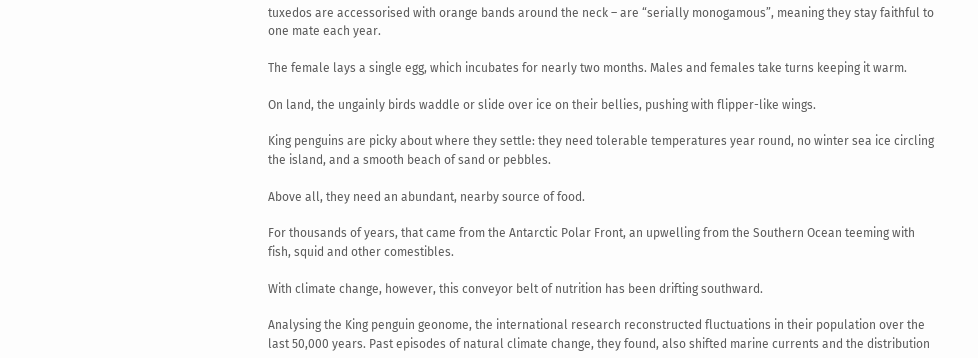tuxedos are accessorised with orange bands around the neck – are “serially monogamous”, meaning they stay faithful to one mate each year.

The female lays a single egg, which incubates for nearly two months. Males and females take turns keeping it warm.

On land, the ungainly birds waddle or slide over ice on their bellies, pushing with flipper-like wings.

King penguins are picky about where they settle: they need tolerable temperatures year round, no winter sea ice circling the island, and a smooth beach of sand or pebbles.

Above all, they need an abundant, nearby source of food.

For thousands of years, that came from the Antarctic Polar Front, an upwelling from the Southern Ocean teeming with fish, squid and other comestibles.

With climate change, however, this conveyor belt of nutrition has been drifting southward.

Analysing the King penguin geonome, the international research reconstructed fluctuations in their population over the last 50,000 years. Past episodes of natural climate change, they found, also shifted marine currents and the distribution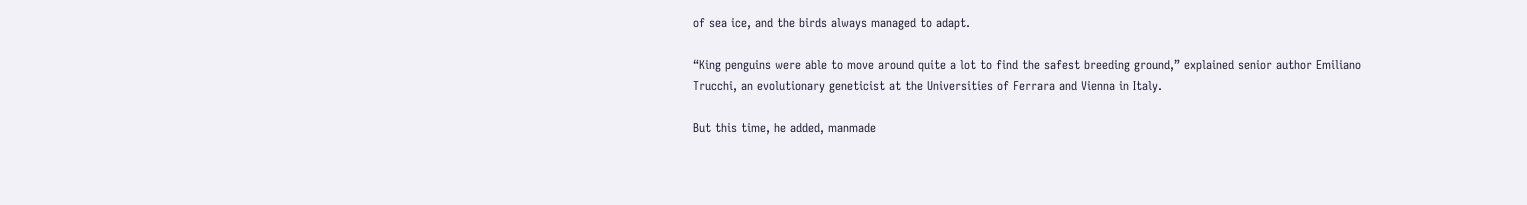of sea ice, and the birds always managed to adapt.

“King penguins were able to move around quite a lot to find the safest breeding ground,” explained senior author Emiliano Trucchi, an evolutionary geneticist at the Universities of Ferrara and Vienna in Italy.

But this time, he added, manmade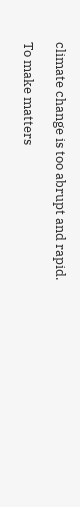climate change is too abrupt and rapid.

To make matters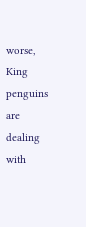worse, King penguins are dealing with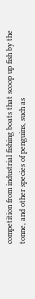competition from industrial fishing boats that scoop up fish by the tonne, and other species of penguins, such as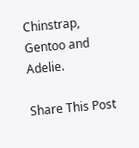Chinstrap, Gentoo and Adelie.

Share This Post